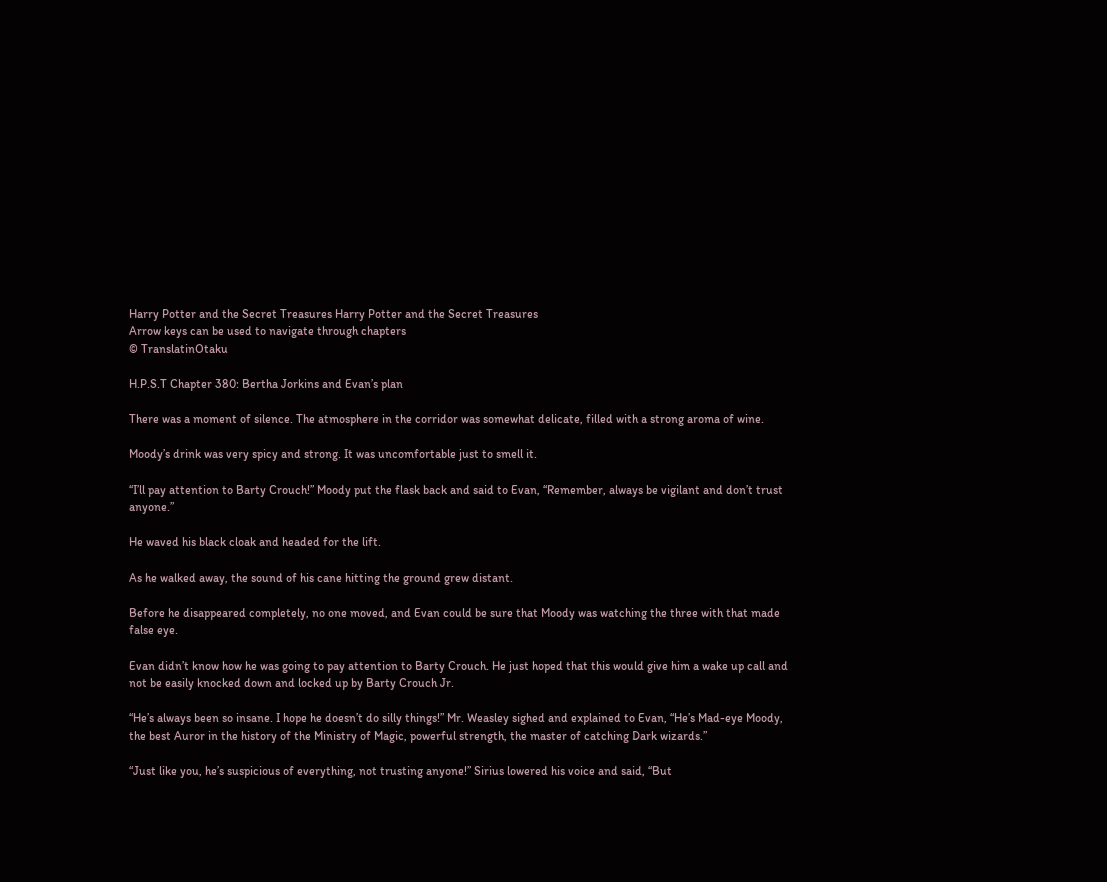Harry Potter and the Secret Treasures Harry Potter and the Secret Treasures
Arrow keys can be used to navigate through chapters
© TranslatinOtaku

H.P.S.T Chapter 380: Bertha Jorkins and Evan’s plan

There was a moment of silence. The atmosphere in the corridor was somewhat delicate, filled with a strong aroma of wine.

Moody’s drink was very spicy and strong. It was uncomfortable just to smell it.

“I’ll pay attention to Barty Crouch!” Moody put the flask back and said to Evan, “Remember, always be vigilant and don’t trust anyone.”

He waved his black cloak and headed for the lift.

As he walked away, the sound of his cane hitting the ground grew distant.

Before he disappeared completely, no one moved, and Evan could be sure that Moody was watching the three with that made false eye.

Evan didn’t know how he was going to pay attention to Barty Crouch. He just hoped that this would give him a wake up call and not be easily knocked down and locked up by Barty Crouch Jr.

“He’s always been so insane. I hope he doesn’t do silly things!” Mr. Weasley sighed and explained to Evan, “He’s Mad-eye Moody, the best Auror in the history of the Ministry of Magic, powerful strength, the master of catching Dark wizards.”

“Just like you, he’s suspicious of everything, not trusting anyone!” Sirius lowered his voice and said, “But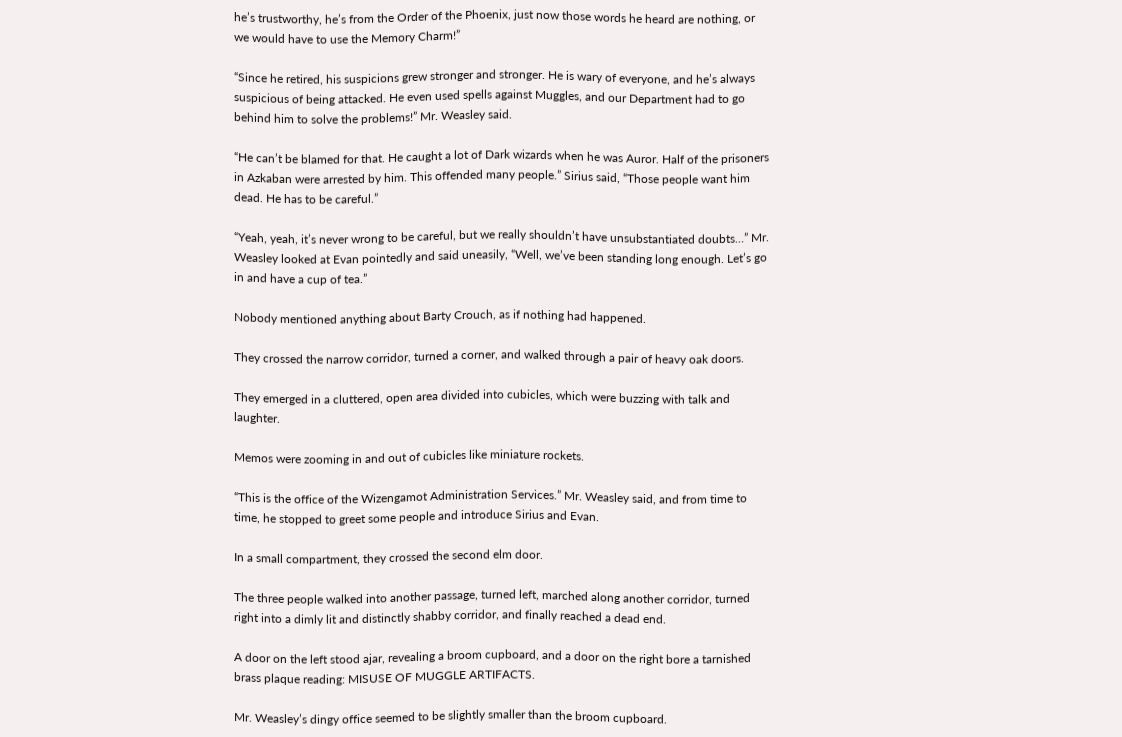he’s trustworthy, he’s from the Order of the Phoenix, just now those words he heard are nothing, or we would have to use the Memory Charm!”

“Since he retired, his suspicions grew stronger and stronger. He is wary of everyone, and he’s always suspicious of being attacked. He even used spells against Muggles, and our Department had to go behind him to solve the problems!” Mr. Weasley said.

“He can’t be blamed for that. He caught a lot of Dark wizards when he was Auror. Half of the prisoners in Azkaban were arrested by him. This offended many people.” Sirius said, “Those people want him dead. He has to be careful.”

“Yeah, yeah, it’s never wrong to be careful, but we really shouldn’t have unsubstantiated doubts…” Mr. Weasley looked at Evan pointedly and said uneasily, “Well, we’ve been standing long enough. Let’s go in and have a cup of tea.”

Nobody mentioned anything about Barty Crouch, as if nothing had happened.

They crossed the narrow corridor, turned a corner, and walked through a pair of heavy oak doors.

They emerged in a cluttered, open area divided into cubicles, which were buzzing with talk and laughter.

Memos were zooming in and out of cubicles like miniature rockets.

“This is the office of the Wizengamot Administration Services.” Mr. Weasley said, and from time to time, he stopped to greet some people and introduce Sirius and Evan.

In a small compartment, they crossed the second elm door.

The three people walked into another passage, turned left, marched along another corridor, turned right into a dimly lit and distinctly shabby corridor, and finally reached a dead end.

A door on the left stood ajar, revealing a broom cupboard, and a door on the right bore a tarnished brass plaque reading: MISUSE OF MUGGLE ARTIFACTS.

Mr. Weasley’s dingy office seemed to be slightly smaller than the broom cupboard.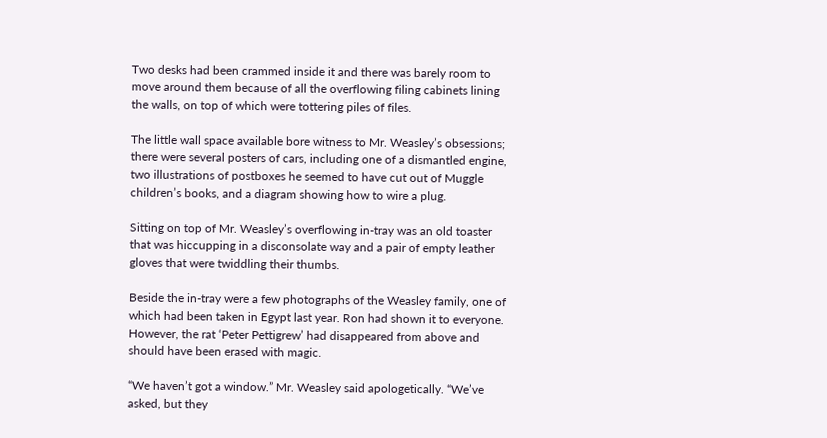Two desks had been crammed inside it and there was barely room to move around them because of all the overflowing filing cabinets lining the walls, on top of which were tottering piles of files.

The little wall space available bore witness to Mr. Weasley’s obsessions; there were several posters of cars, including one of a dismantled engine, two illustrations of postboxes he seemed to have cut out of Muggle children’s books, and a diagram showing how to wire a plug.

Sitting on top of Mr. Weasley’s overflowing in-tray was an old toaster that was hiccupping in a disconsolate way and a pair of empty leather gloves that were twiddling their thumbs.

Beside the in-tray were a few photographs of the Weasley family, one of which had been taken in Egypt last year. Ron had shown it to everyone. However, the rat ‘Peter Pettigrew’ had disappeared from above and should have been erased with magic.

“We haven’t got a window.” Mr. Weasley said apologetically. “We’ve asked, but they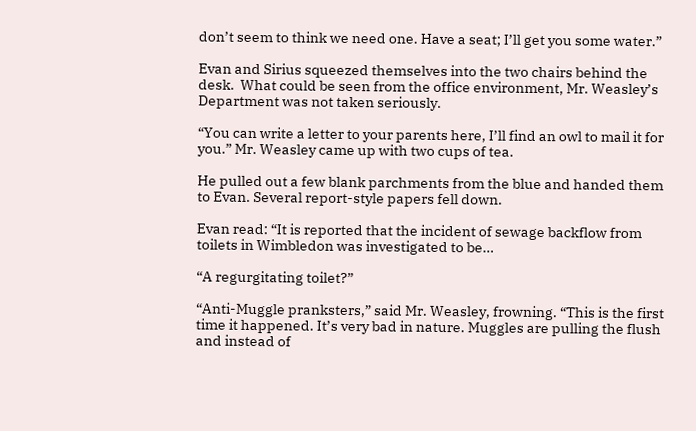don’t seem to think we need one. Have a seat; I’ll get you some water.”

Evan and Sirius squeezed themselves into the two chairs behind the desk.  What could be seen from the office environment, Mr. Weasley’s Department was not taken seriously.

“You can write a letter to your parents here, I’ll find an owl to mail it for you.” Mr. Weasley came up with two cups of tea.

He pulled out a few blank parchments from the blue and handed them to Evan. Several report-style papers fell down.

Evan read: “It is reported that the incident of sewage backflow from toilets in Wimbledon was investigated to be…

“A regurgitating toilet?”

“Anti-Muggle pranksters,” said Mr. Weasley, frowning. “This is the first time it happened. It’s very bad in nature. Muggles are pulling the flush and instead of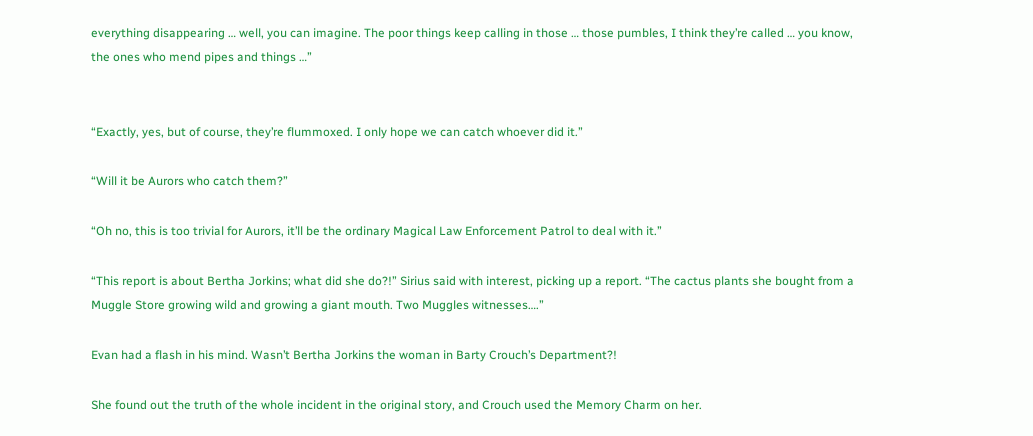everything disappearing … well, you can imagine. The poor things keep calling in those … those pumbles, I think they’re called … you know, the ones who mend pipes and things …”


“Exactly, yes, but of course, they’re flummoxed. I only hope we can catch whoever did it.”

“Will it be Aurors who catch them?”

“Oh no, this is too trivial for Aurors, it’ll be the ordinary Magical Law Enforcement Patrol to deal with it.”

“This report is about Bertha Jorkins; what did she do?!” Sirius said with interest, picking up a report. “The cactus plants she bought from a Muggle Store growing wild and growing a giant mouth. Two Muggles witnesses….”

Evan had a flash in his mind. Wasn’t Bertha Jorkins the woman in Barty Crouch’s Department?!

She found out the truth of the whole incident in the original story, and Crouch used the Memory Charm on her.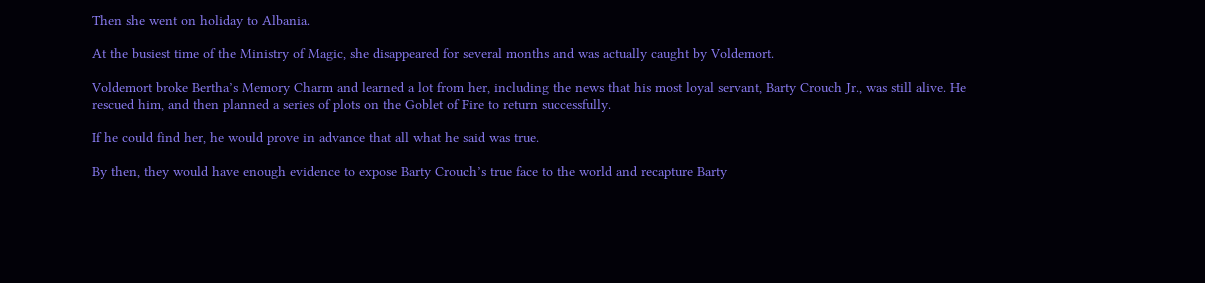Then she went on holiday to Albania.

At the busiest time of the Ministry of Magic, she disappeared for several months and was actually caught by Voldemort.

Voldemort broke Bertha’s Memory Charm and learned a lot from her, including the news that his most loyal servant, Barty Crouch Jr., was still alive. He rescued him, and then planned a series of plots on the Goblet of Fire to return successfully.

If he could find her, he would prove in advance that all what he said was true.

By then, they would have enough evidence to expose Barty Crouch’s true face to the world and recapture Barty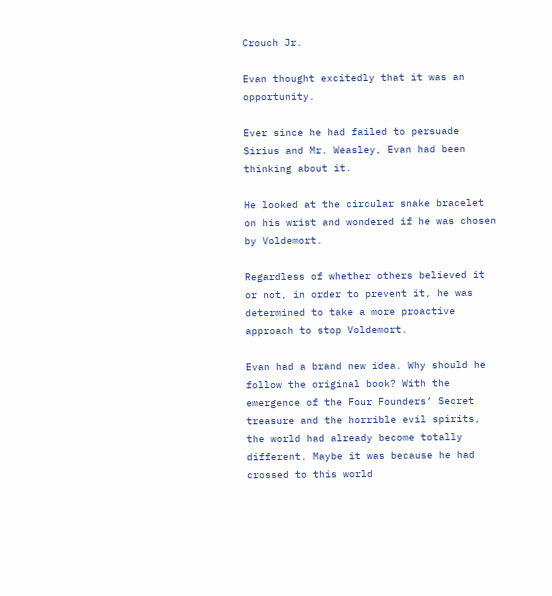Crouch Jr.

Evan thought excitedly that it was an opportunity.

Ever since he had failed to persuade Sirius and Mr. Weasley, Evan had been thinking about it.

He looked at the circular snake bracelet on his wrist and wondered if he was chosen by Voldemort.

Regardless of whether others believed it or not, in order to prevent it, he was determined to take a more proactive approach to stop Voldemort.

Evan had a brand new idea. Why should he follow the original book? With the emergence of the Four Founders’ Secret treasure and the horrible evil spirits, the world had already become totally different. Maybe it was because he had crossed to this world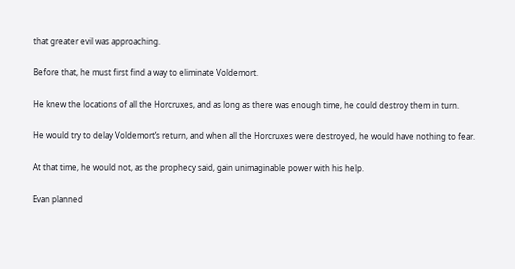that greater evil was approaching.

Before that, he must first find a way to eliminate Voldemort.

He knew the locations of all the Horcruxes, and as long as there was enough time, he could destroy them in turn.

He would try to delay Voldemort’s return, and when all the Horcruxes were destroyed, he would have nothing to fear.

At that time, he would not, as the prophecy said, gain unimaginable power with his help.

Evan planned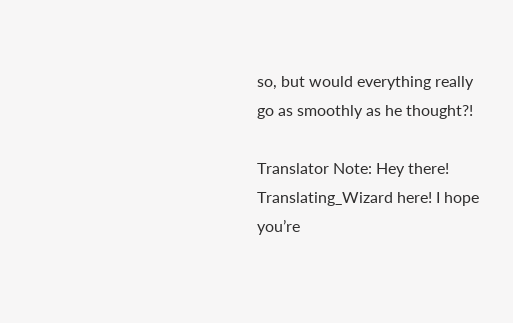so, but would everything really go as smoothly as he thought?!

Translator Note: Hey there! Translating_Wizard here! I hope you’re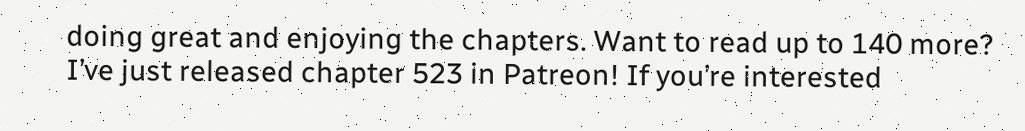doing great and enjoying the chapters. Want to read up to 140 more? I’ve just released chapter 523 in Patreon! If you’re interested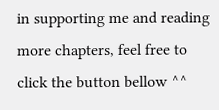in supporting me and reading more chapters, feel free to click the button bellow ^^